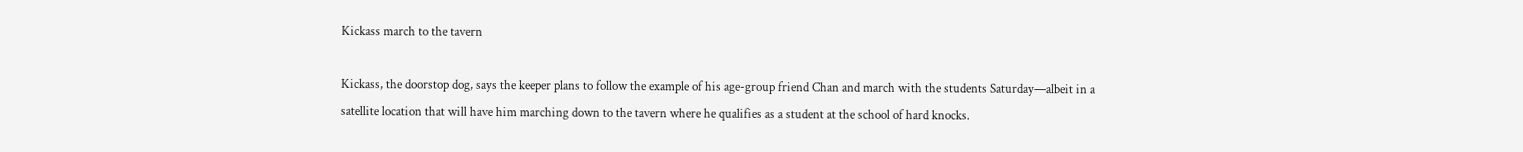Kickass march to the tavern

Kickass, the doorstop dog, says the keeper plans to follow the example of his age-group friend Chan and march with the students Saturday—albeit in a satellite location that will have him marching down to the tavern where he qualifies as a student at the school of hard knocks.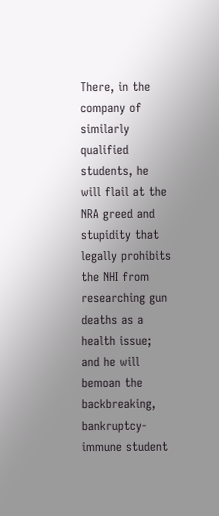There, in the company of similarly qualified students, he will flail at the NRA greed and stupidity that legally prohibits the NHI from researching gun deaths as a health issue; and he will bemoan the backbreaking, bankruptcy-immune student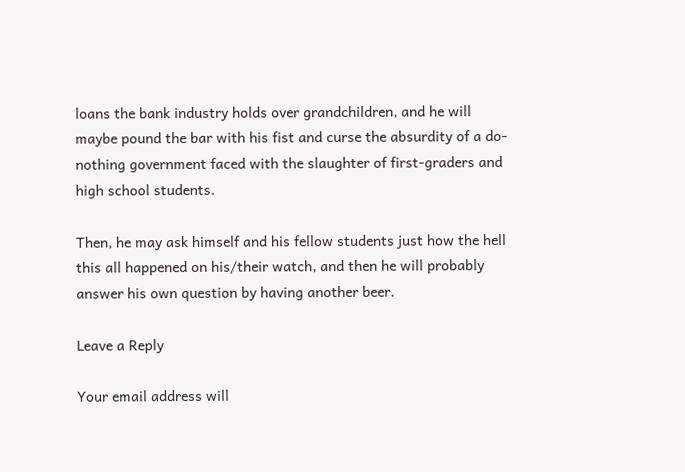loans the bank industry holds over grandchildren, and he will maybe pound the bar with his fist and curse the absurdity of a do-nothing government faced with the slaughter of first-graders and high school students.

Then, he may ask himself and his fellow students just how the hell this all happened on his/their watch, and then he will probably answer his own question by having another beer.

Leave a Reply

Your email address will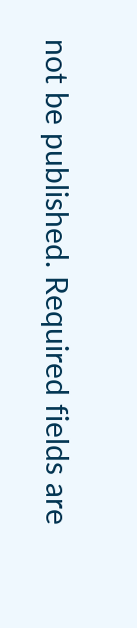not be published. Required fields are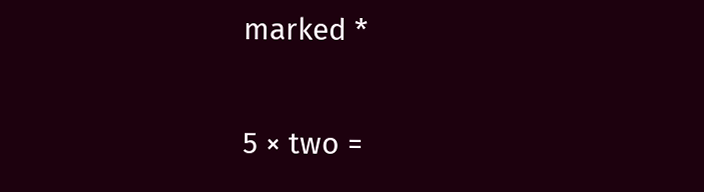marked *

5 × two =